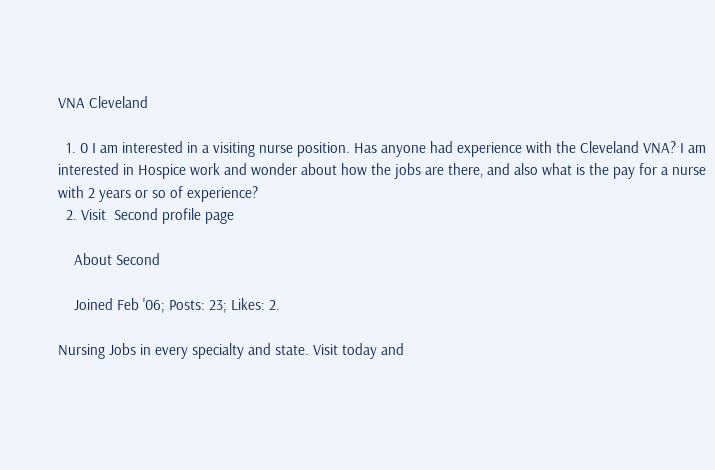VNA Cleveland

  1. 0 I am interested in a visiting nurse position. Has anyone had experience with the Cleveland VNA? I am interested in Hospice work and wonder about how the jobs are there, and also what is the pay for a nurse with 2 years or so of experience?
  2. Visit  Second profile page

    About Second

    Joined Feb '06; Posts: 23; Likes: 2.

Nursing Jobs in every specialty and state. Visit today and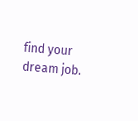find your dream job.